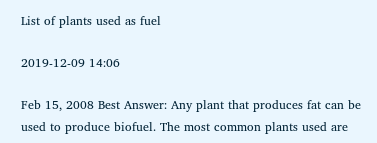List of plants used as fuel

2019-12-09 14:06

Feb 15, 2008 Best Answer: Any plant that produces fat can be used to produce biofuel. The most common plants used are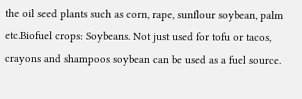the oil seed plants such as corn, rape, sunflour soybean, palm etc.Biofuel crops: Soybeans. Not just used for tofu or tacos, crayons and shampoos soybean can be used as a fuel source.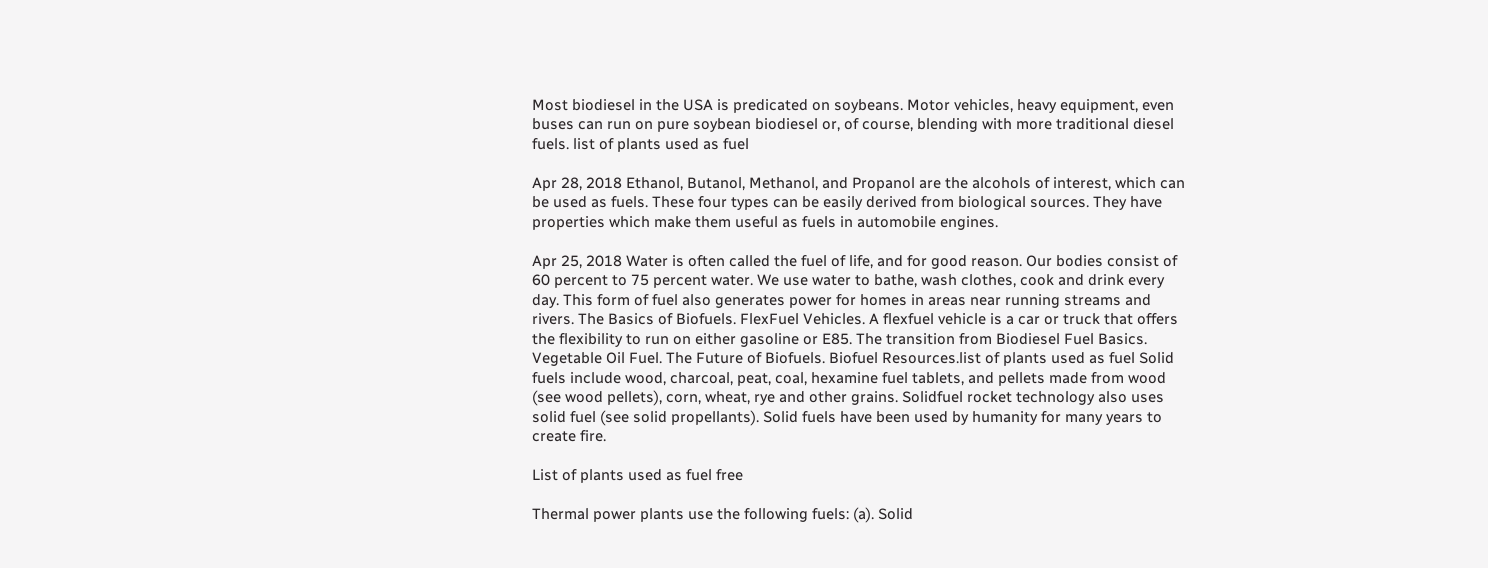Most biodiesel in the USA is predicated on soybeans. Motor vehicles, heavy equipment, even buses can run on pure soybean biodiesel or, of course, blending with more traditional diesel fuels. list of plants used as fuel

Apr 28, 2018 Ethanol, Butanol, Methanol, and Propanol are the alcohols of interest, which can be used as fuels. These four types can be easily derived from biological sources. They have properties which make them useful as fuels in automobile engines.

Apr 25, 2018 Water is often called the fuel of life, and for good reason. Our bodies consist of 60 percent to 75 percent water. We use water to bathe, wash clothes, cook and drink every day. This form of fuel also generates power for homes in areas near running streams and rivers. The Basics of Biofuels. FlexFuel Vehicles. A flexfuel vehicle is a car or truck that offers the flexibility to run on either gasoline or E85. The transition from Biodiesel Fuel Basics. Vegetable Oil Fuel. The Future of Biofuels. Biofuel Resources.list of plants used as fuel Solid fuels include wood, charcoal, peat, coal, hexamine fuel tablets, and pellets made from wood (see wood pellets), corn, wheat, rye and other grains. Solidfuel rocket technology also uses solid fuel (see solid propellants). Solid fuels have been used by humanity for many years to create fire.

List of plants used as fuel free

Thermal power plants use the following fuels: (a). Solid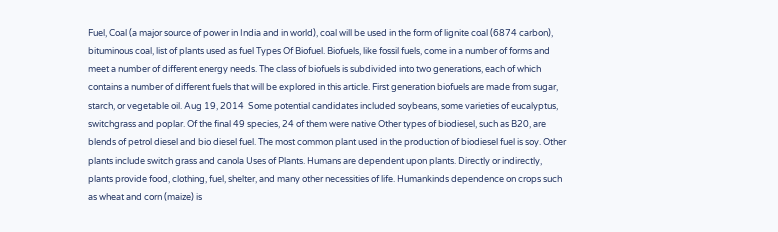Fuel, Coal (a major source of power in India and in world), coal will be used in the form of lignite coal (6874 carbon), bituminous coal, list of plants used as fuel Types Of Biofuel. Biofuels, like fossil fuels, come in a number of forms and meet a number of different energy needs. The class of biofuels is subdivided into two generations, each of which contains a number of different fuels that will be explored in this article. First generation biofuels are made from sugar, starch, or vegetable oil. Aug 19, 2014  Some potential candidates included soybeans, some varieties of eucalyptus, switchgrass and poplar. Of the final 49 species, 24 of them were native Other types of biodiesel, such as B20, are blends of petrol diesel and bio diesel fuel. The most common plant used in the production of biodiesel fuel is soy. Other plants include switch grass and canola Uses of Plants. Humans are dependent upon plants. Directly or indirectly, plants provide food, clothing, fuel, shelter, and many other necessities of life. Humankinds dependence on crops such as wheat and corn (maize) is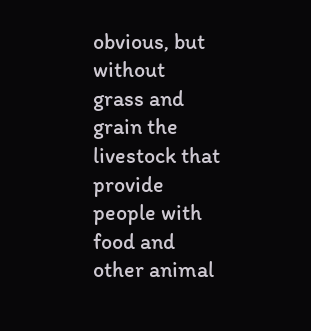obvious, but without grass and grain the livestock that provide people with food and other animal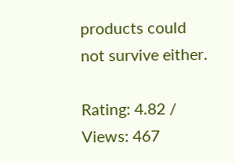products could not survive either.

Rating: 4.82 / Views: 467